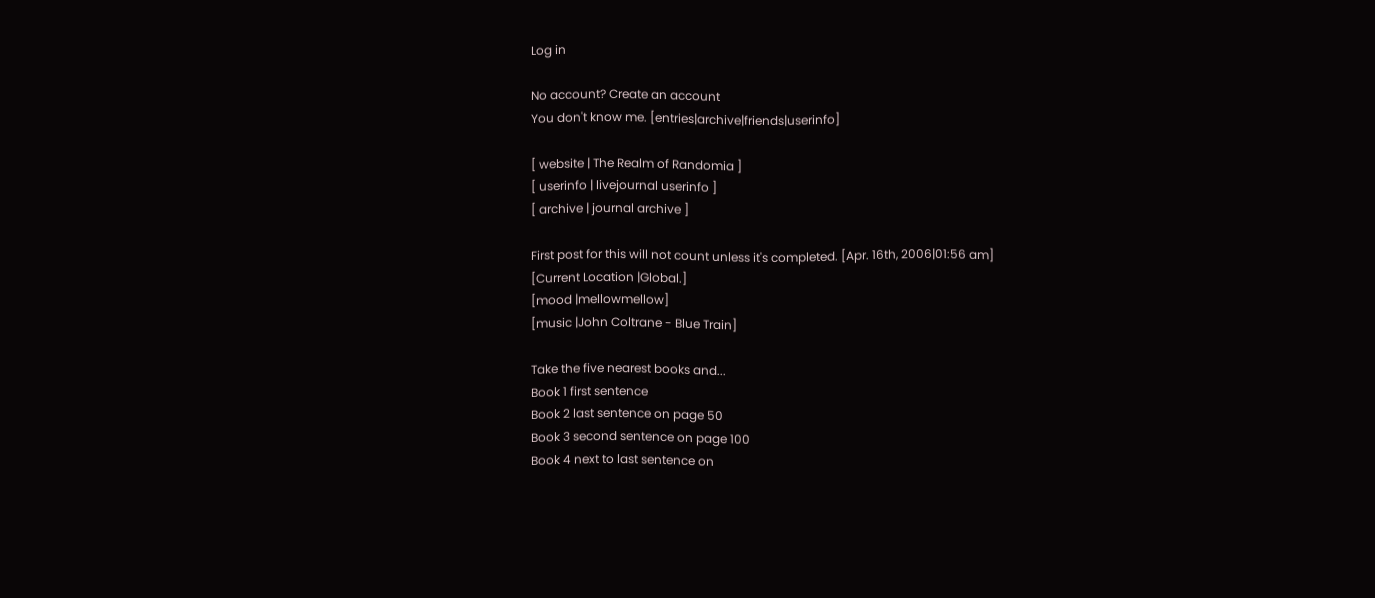Log in

No account? Create an account
You don't know me. [entries|archive|friends|userinfo]

[ website | The Realm of Randomia ]
[ userinfo | livejournal userinfo ]
[ archive | journal archive ]

First post for this will not count unless it's completed. [Apr. 16th, 2006|01:56 am]
[Current Location |Global.]
[mood |mellowmellow]
[music |John Coltrane - Blue Train]

Take the five nearest books and...
Book 1 first sentence
Book 2 last sentence on page 50
Book 3 second sentence on page 100
Book 4 next to last sentence on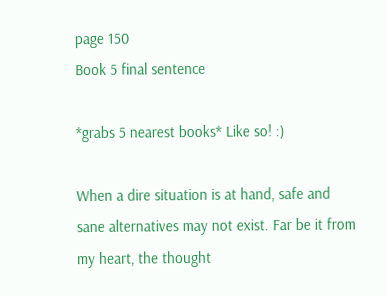page 150
Book 5 final sentence

*grabs 5 nearest books* Like so! :)

When a dire situation is at hand, safe and sane alternatives may not exist. Far be it from my heart, the thought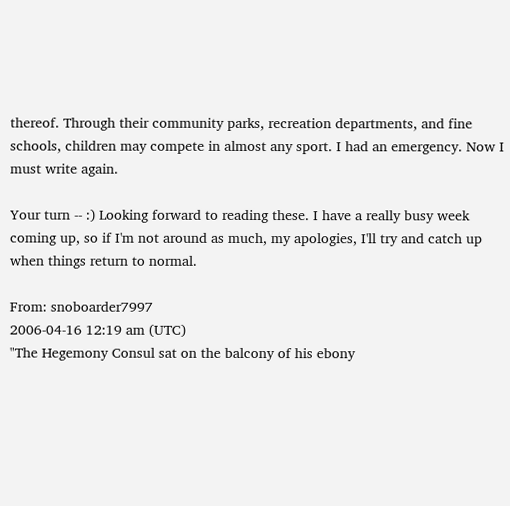thereof. Through their community parks, recreation departments, and fine schools, children may compete in almost any sport. I had an emergency. Now I must write again.

Your turn -- :) Looking forward to reading these. I have a really busy week coming up, so if I'm not around as much, my apologies, I'll try and catch up when things return to normal.

From: snoboarder7997
2006-04-16 12:19 am (UTC)
"The Hegemony Consul sat on the balcony of his ebony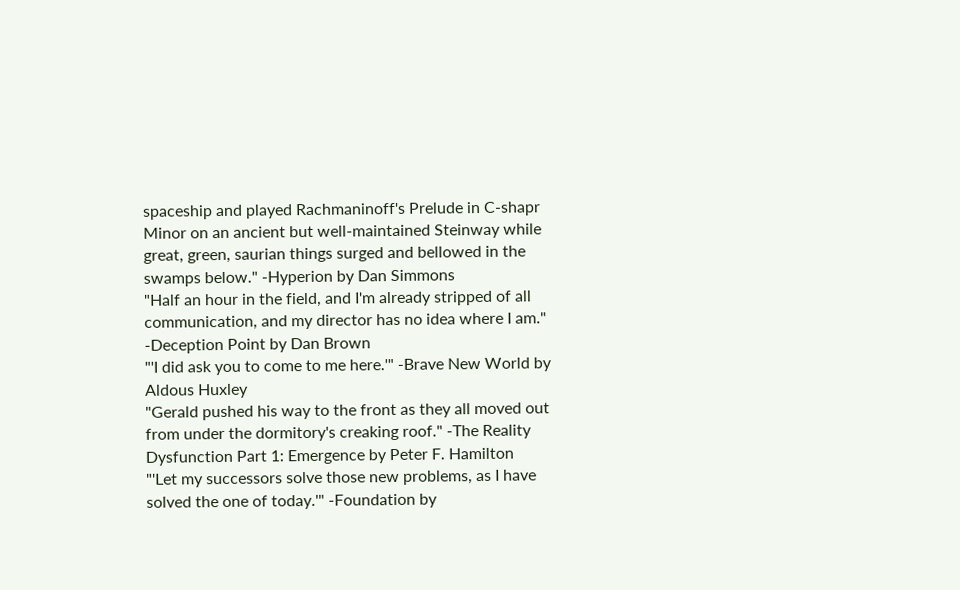spaceship and played Rachmaninoff's Prelude in C-shapr Minor on an ancient but well-maintained Steinway while great, green, saurian things surged and bellowed in the swamps below." -Hyperion by Dan Simmons
"Half an hour in the field, and I'm already stripped of all communication, and my director has no idea where I am." -Deception Point by Dan Brown
"'I did ask you to come to me here.'" -Brave New World by Aldous Huxley
"Gerald pushed his way to the front as they all moved out from under the dormitory's creaking roof." -The Reality Dysfunction Part 1: Emergence by Peter F. Hamilton
"'Let my successors solve those new problems, as I have solved the one of today.'" -Foundation by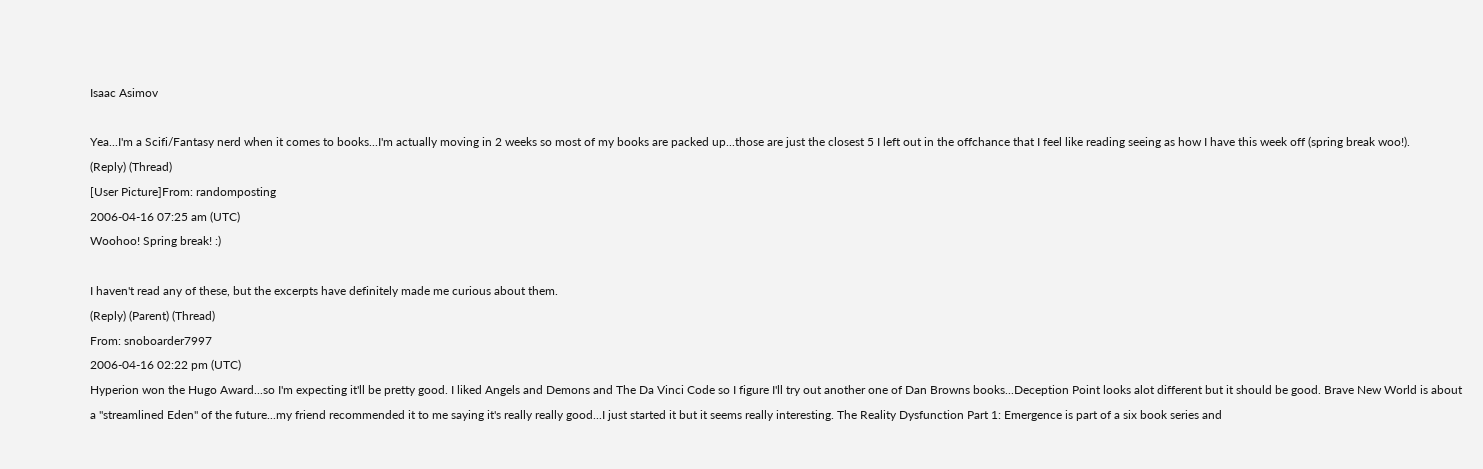Isaac Asimov

Yea...I'm a Scifi/Fantasy nerd when it comes to books...I'm actually moving in 2 weeks so most of my books are packed up...those are just the closest 5 I left out in the offchance that I feel like reading seeing as how I have this week off (spring break woo!).
(Reply) (Thread)
[User Picture]From: randomposting
2006-04-16 07:25 am (UTC)
Woohoo! Spring break! :)

I haven't read any of these, but the excerpts have definitely made me curious about them.
(Reply) (Parent) (Thread)
From: snoboarder7997
2006-04-16 02:22 pm (UTC)
Hyperion won the Hugo Award...so I'm expecting it'll be pretty good. I liked Angels and Demons and The Da Vinci Code so I figure I'll try out another one of Dan Browns books...Deception Point looks alot different but it should be good. Brave New World is about a "streamlined Eden" of the future...my friend recommended it to me saying it's really really good...I just started it but it seems really interesting. The Reality Dysfunction Part 1: Emergence is part of a six book series and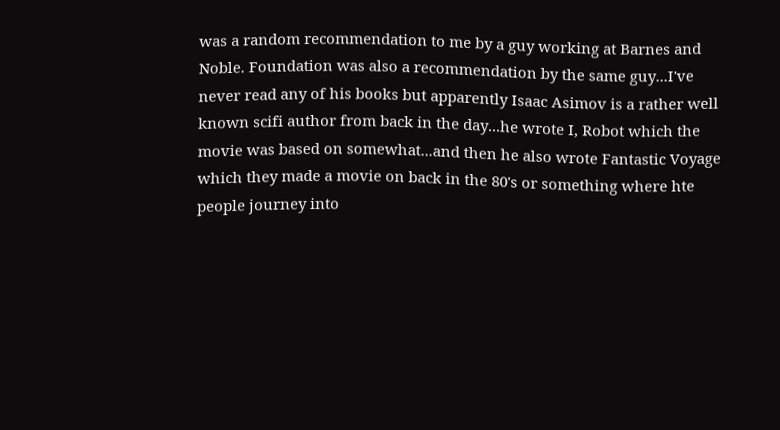was a random recommendation to me by a guy working at Barnes and Noble. Foundation was also a recommendation by the same guy...I've never read any of his books but apparently Isaac Asimov is a rather well known scifi author from back in the day...he wrote I, Robot which the movie was based on somewhat...and then he also wrote Fantastic Voyage which they made a movie on back in the 80's or something where hte people journey into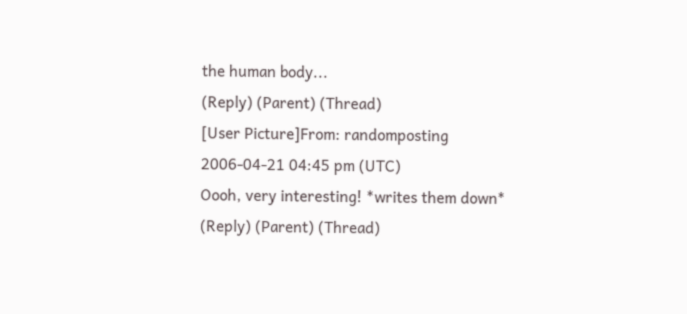the human body...
(Reply) (Parent) (Thread)
[User Picture]From: randomposting
2006-04-21 04:45 pm (UTC)
Oooh, very interesting! *writes them down*
(Reply) (Parent) (Thread)